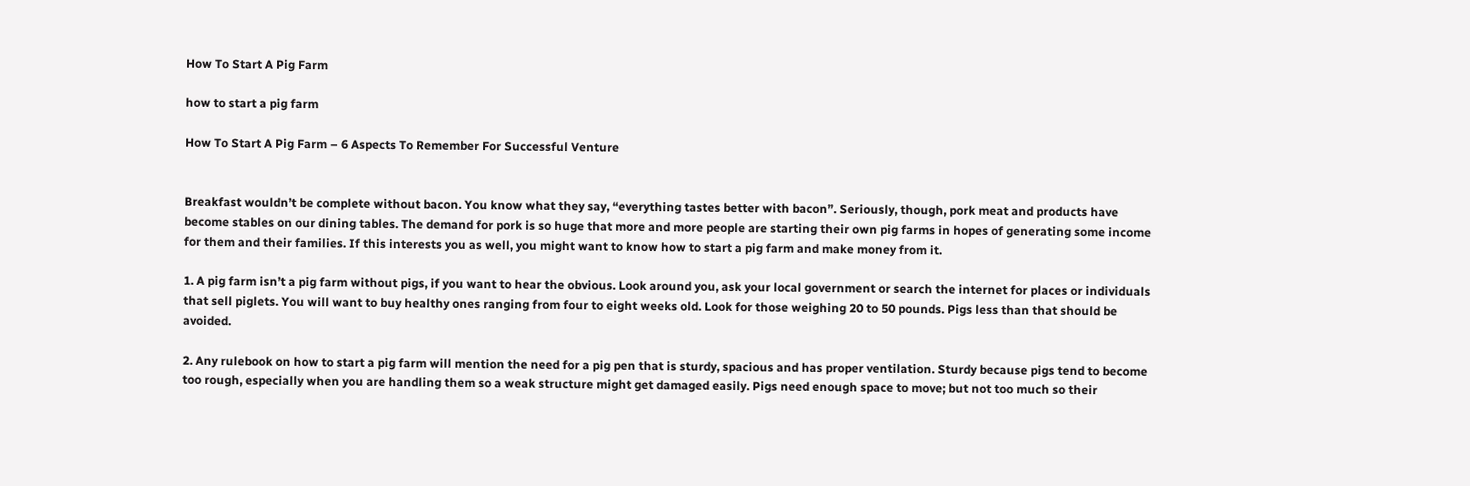How To Start A Pig Farm

how to start a pig farm

How To Start A Pig Farm – 6 Aspects To Remember For Successful Venture


Breakfast wouldn’t be complete without bacon. You know what they say, “everything tastes better with bacon”. Seriously, though, pork meat and products have become stables on our dining tables. The demand for pork is so huge that more and more people are starting their own pig farms in hopes of generating some income for them and their families. If this interests you as well, you might want to know how to start a pig farm and make money from it.

1. A pig farm isn’t a pig farm without pigs, if you want to hear the obvious. Look around you, ask your local government or search the internet for places or individuals that sell piglets. You will want to buy healthy ones ranging from four to eight weeks old. Look for those weighing 20 to 50 pounds. Pigs less than that should be avoided.

2. Any rulebook on how to start a pig farm will mention the need for a pig pen that is sturdy, spacious and has proper ventilation. Sturdy because pigs tend to become too rough, especially when you are handling them so a weak structure might get damaged easily. Pigs need enough space to move; but not too much so their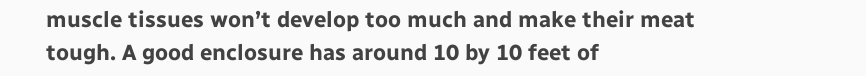muscle tissues won’t develop too much and make their meat tough. A good enclosure has around 10 by 10 feet of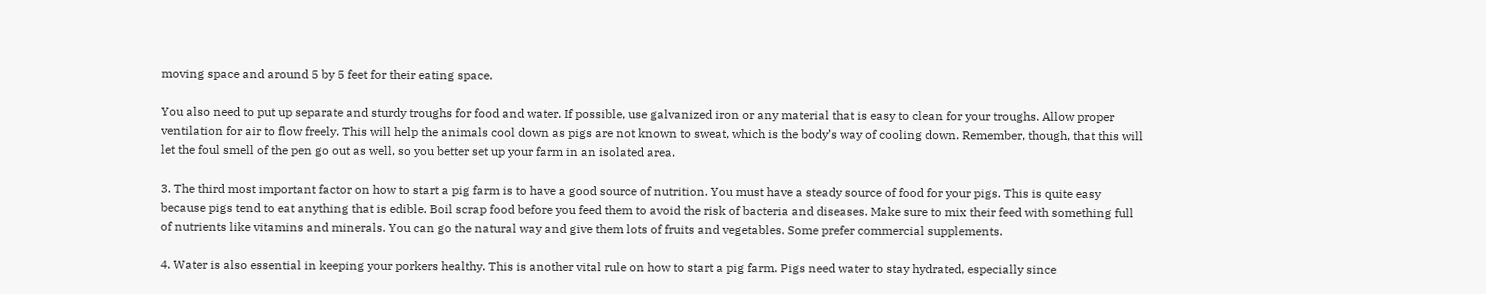moving space and around 5 by 5 feet for their eating space.

You also need to put up separate and sturdy troughs for food and water. If possible, use galvanized iron or any material that is easy to clean for your troughs. Allow proper ventilation for air to flow freely. This will help the animals cool down as pigs are not known to sweat, which is the body’s way of cooling down. Remember, though, that this will let the foul smell of the pen go out as well, so you better set up your farm in an isolated area.

3. The third most important factor on how to start a pig farm is to have a good source of nutrition. You must have a steady source of food for your pigs. This is quite easy because pigs tend to eat anything that is edible. Boil scrap food before you feed them to avoid the risk of bacteria and diseases. Make sure to mix their feed with something full of nutrients like vitamins and minerals. You can go the natural way and give them lots of fruits and vegetables. Some prefer commercial supplements.

4. Water is also essential in keeping your porkers healthy. This is another vital rule on how to start a pig farm. Pigs need water to stay hydrated, especially since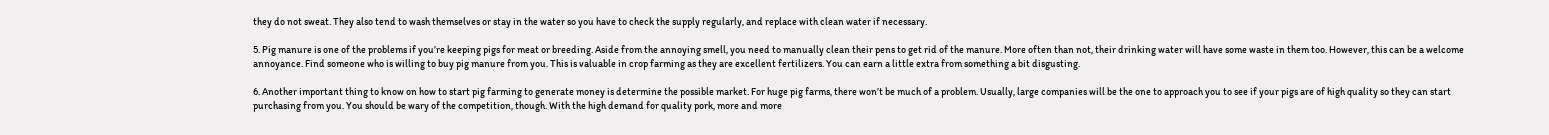they do not sweat. They also tend to wash themselves or stay in the water so you have to check the supply regularly, and replace with clean water if necessary.

5. Pig manure is one of the problems if you’re keeping pigs for meat or breeding. Aside from the annoying smell, you need to manually clean their pens to get rid of the manure. More often than not, their drinking water will have some waste in them too. However, this can be a welcome annoyance. Find someone who is willing to buy pig manure from you. This is valuable in crop farming as they are excellent fertilizers. You can earn a little extra from something a bit disgusting.

6. Another important thing to know on how to start pig farming to generate money is determine the possible market. For huge pig farms, there won’t be much of a problem. Usually, large companies will be the one to approach you to see if your pigs are of high quality so they can start purchasing from you. You should be wary of the competition, though. With the high demand for quality pork, more and more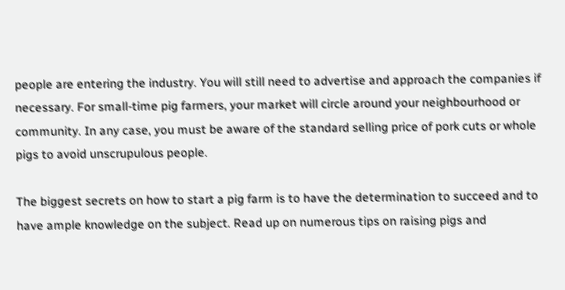people are entering the industry. You will still need to advertise and approach the companies if necessary. For small-time pig farmers, your market will circle around your neighbourhood or community. In any case, you must be aware of the standard selling price of pork cuts or whole pigs to avoid unscrupulous people.

The biggest secrets on how to start a pig farm is to have the determination to succeed and to have ample knowledge on the subject. Read up on numerous tips on raising pigs and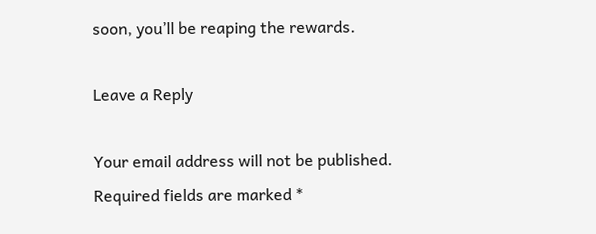soon, you’ll be reaping the rewards.

Leave a Reply

Your email address will not be published. Required fields are marked *